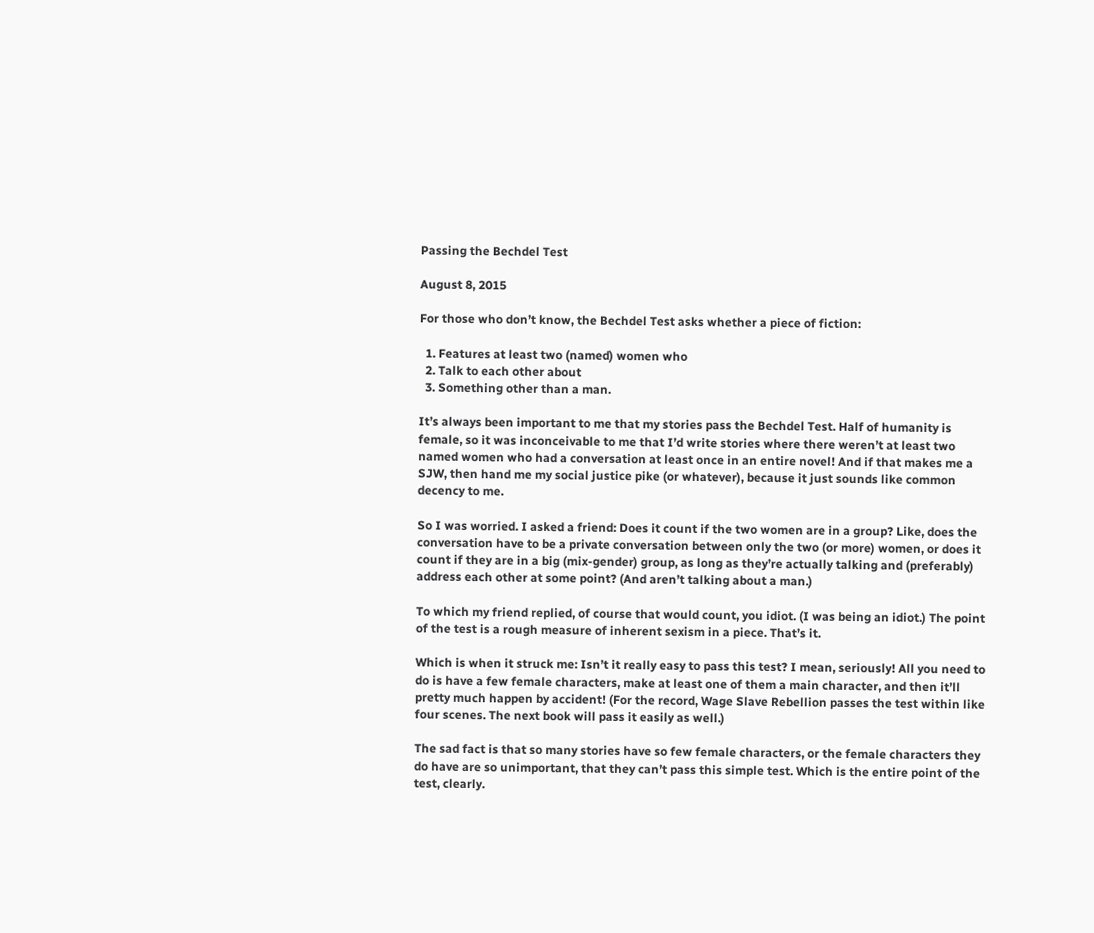Passing the Bechdel Test

August 8, 2015

For those who don’t know, the Bechdel Test asks whether a piece of fiction:

  1. Features at least two (named) women who
  2. Talk to each other about
  3. Something other than a man.

It’s always been important to me that my stories pass the Bechdel Test. Half of humanity is female, so it was inconceivable to me that I’d write stories where there weren’t at least two named women who had a conversation at least once in an entire novel! And if that makes me a SJW, then hand me my social justice pike (or whatever), because it just sounds like common decency to me.

So I was worried. I asked a friend: Does it count if the two women are in a group? Like, does the conversation have to be a private conversation between only the two (or more) women, or does it count if they are in a big (mix-gender) group, as long as they’re actually talking and (preferably) address each other at some point? (And aren’t talking about a man.)

To which my friend replied, of course that would count, you idiot. (I was being an idiot.) The point of the test is a rough measure of inherent sexism in a piece. That’s it.

Which is when it struck me: Isn’t it really easy to pass this test? I mean, seriously! All you need to do is have a few female characters, make at least one of them a main character, and then it’ll pretty much happen by accident! (For the record, Wage Slave Rebellion passes the test within like four scenes. The next book will pass it easily as well.)

The sad fact is that so many stories have so few female characters, or the female characters they do have are so unimportant, that they can’t pass this simple test. Which is the entire point of the test, clearly.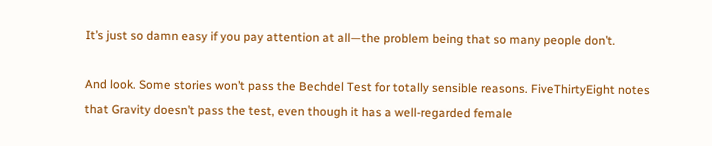It’s just so damn easy if you pay attention at all—the problem being that so many people don’t.

And look. Some stories won’t pass the Bechdel Test for totally sensible reasons. FiveThirtyEight notes that Gravity doesn’t pass the test, even though it has a well-regarded female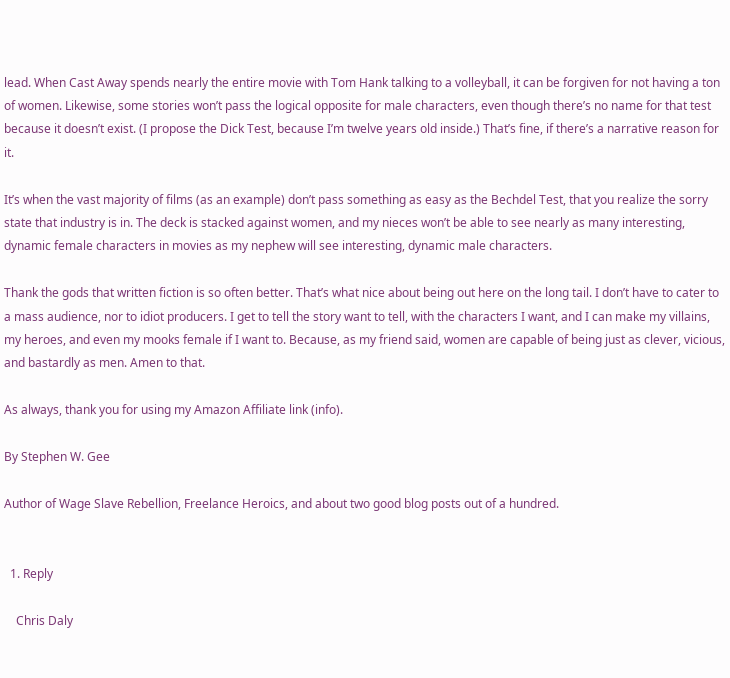lead. When Cast Away spends nearly the entire movie with Tom Hank talking to a volleyball, it can be forgiven for not having a ton of women. Likewise, some stories won’t pass the logical opposite for male characters, even though there’s no name for that test because it doesn’t exist. (I propose the Dick Test, because I’m twelve years old inside.) That’s fine, if there’s a narrative reason for it.

It’s when the vast majority of films (as an example) don’t pass something as easy as the Bechdel Test, that you realize the sorry state that industry is in. The deck is stacked against women, and my nieces won’t be able to see nearly as many interesting, dynamic female characters in movies as my nephew will see interesting, dynamic male characters.

Thank the gods that written fiction is so often better. That’s what nice about being out here on the long tail. I don’t have to cater to a mass audience, nor to idiot producers. I get to tell the story want to tell, with the characters I want, and I can make my villains, my heroes, and even my mooks female if I want to. Because, as my friend said, women are capable of being just as clever, vicious, and bastardly as men. Amen to that.

As always, thank you for using my Amazon Affiliate link (info).

By Stephen W. Gee

Author of Wage Slave Rebellion, Freelance Heroics, and about two good blog posts out of a hundred.


  1. Reply

    Chris Daly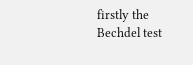firstly the Bechdel test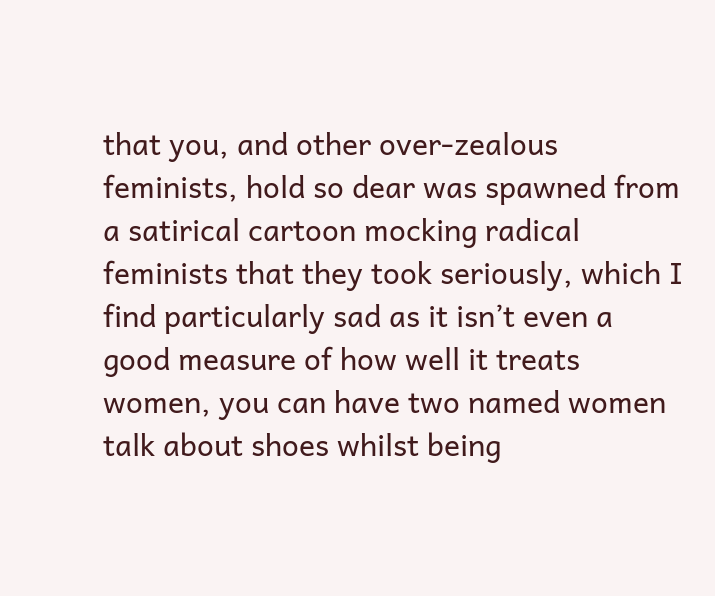that you, and other over-zealous feminists, hold so dear was spawned from a satirical cartoon mocking radical feminists that they took seriously, which I find particularly sad as it isn’t even a good measure of how well it treats women, you can have two named women talk about shoes whilst being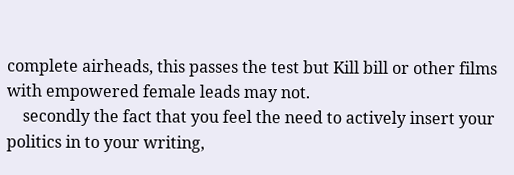complete airheads, this passes the test but Kill bill or other films with empowered female leads may not.
    secondly the fact that you feel the need to actively insert your politics in to your writing,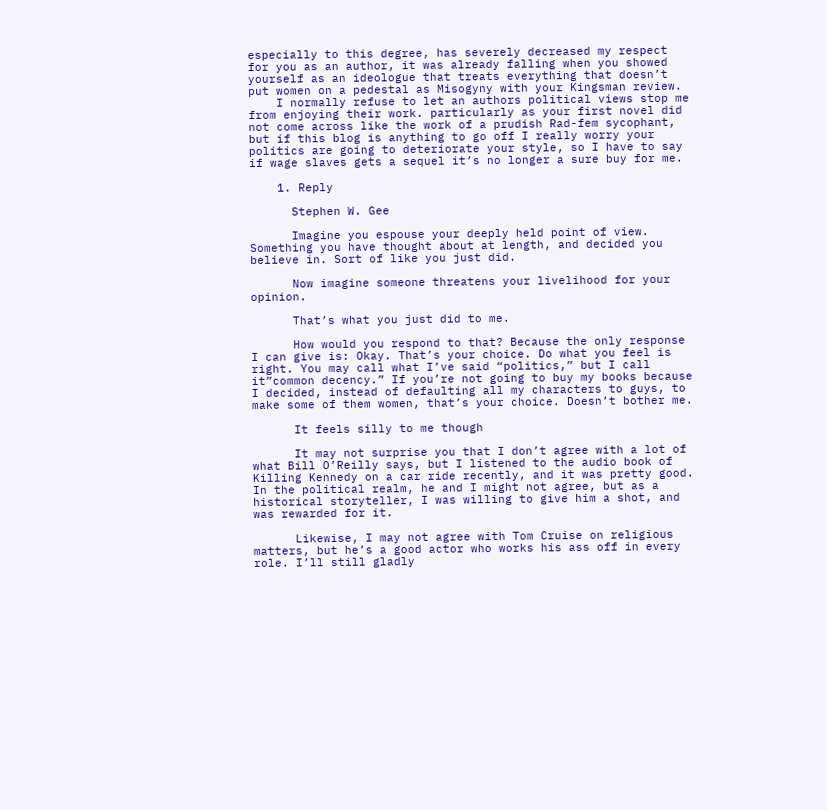especially to this degree, has severely decreased my respect for you as an author, it was already falling when you showed yourself as an ideologue that treats everything that doesn’t put women on a pedestal as Misogyny with your Kingsman review.
    I normally refuse to let an authors political views stop me from enjoying their work. particularly as your first novel did not come across like the work of a prudish Rad-fem sycophant, but if this blog is anything to go off I really worry your politics are going to deteriorate your style, so I have to say if wage slaves gets a sequel it’s no longer a sure buy for me.

    1. Reply

      Stephen W. Gee

      Imagine you espouse your deeply held point of view. Something you have thought about at length, and decided you believe in. Sort of like you just did.

      Now imagine someone threatens your livelihood for your opinion.

      That’s what you just did to me.

      How would you respond to that? Because the only response I can give is: Okay. That’s your choice. Do what you feel is right. You may call what I’ve said “politics,” but I call it”common decency.” If you’re not going to buy my books because I decided, instead of defaulting all my characters to guys, to make some of them women, that’s your choice. Doesn’t bother me.

      It feels silly to me though

      It may not surprise you that I don’t agree with a lot of what Bill O’Reilly says, but I listened to the audio book of Killing Kennedy on a car ride recently, and it was pretty good. In the political realm, he and I might not agree, but as a historical storyteller, I was willing to give him a shot, and was rewarded for it.

      Likewise, I may not agree with Tom Cruise on religious matters, but he’s a good actor who works his ass off in every role. I’ll still gladly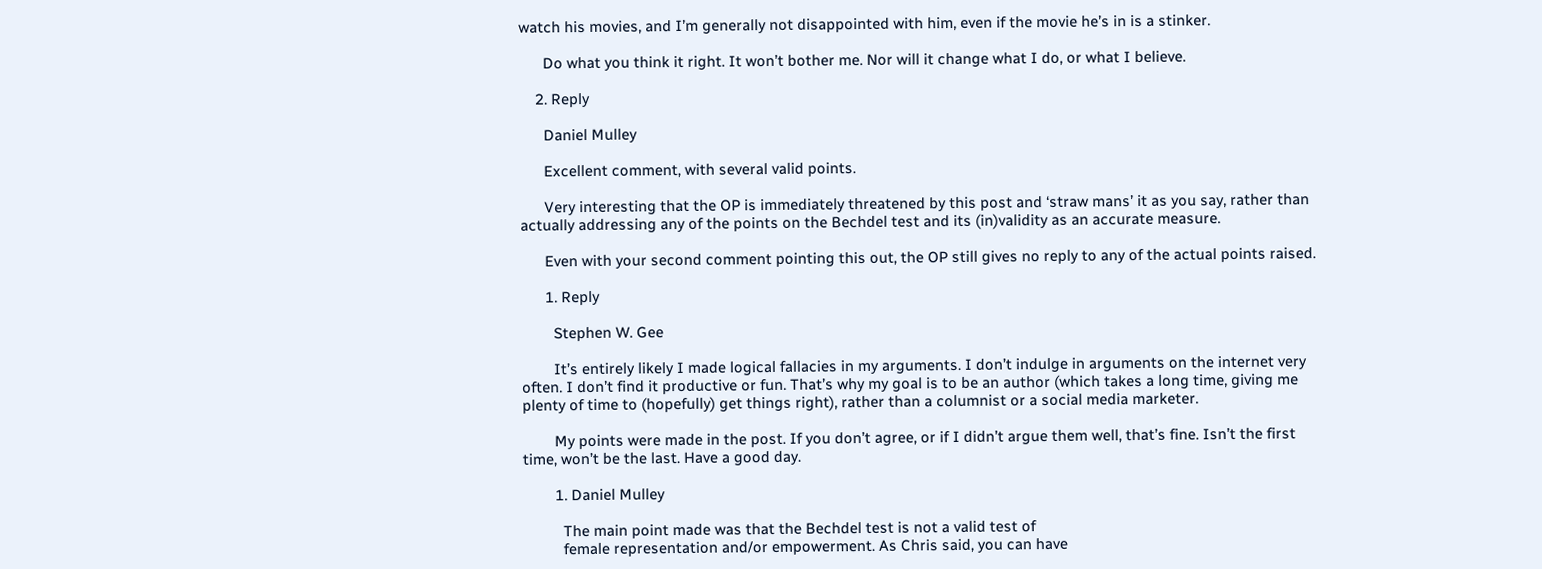watch his movies, and I’m generally not disappointed with him, even if the movie he’s in is a stinker.

      Do what you think it right. It won’t bother me. Nor will it change what I do, or what I believe.

    2. Reply

      Daniel Mulley

      Excellent comment, with several valid points.

      Very interesting that the OP is immediately threatened by this post and ‘straw mans’ it as you say, rather than actually addressing any of the points on the Bechdel test and its (in)validity as an accurate measure.

      Even with your second comment pointing this out, the OP still gives no reply to any of the actual points raised.

      1. Reply

        Stephen W. Gee

        It’s entirely likely I made logical fallacies in my arguments. I don’t indulge in arguments on the internet very often. I don’t find it productive or fun. That’s why my goal is to be an author (which takes a long time, giving me plenty of time to (hopefully) get things right), rather than a columnist or a social media marketer.

        My points were made in the post. If you don’t agree, or if I didn’t argue them well, that’s fine. Isn’t the first time, won’t be the last. Have a good day.

        1. Daniel Mulley

          The main point made was that the Bechdel test is not a valid test of
          female representation and/or empowerment. As Chris said, you can have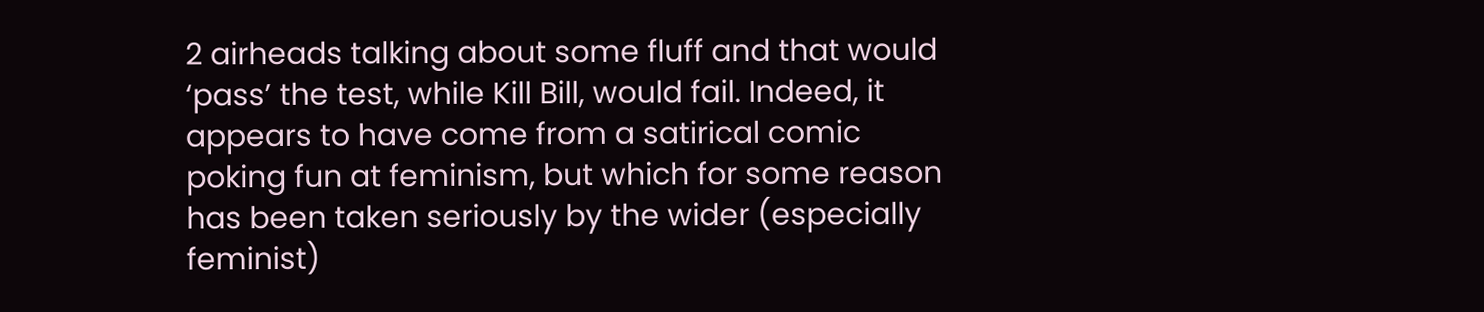2 airheads talking about some fluff and that would ‘pass’ the test, while Kill Bill, would fail. Indeed, it appears to have come from a satirical comic poking fun at feminism, but which for some reason has been taken seriously by the wider (especially feminist)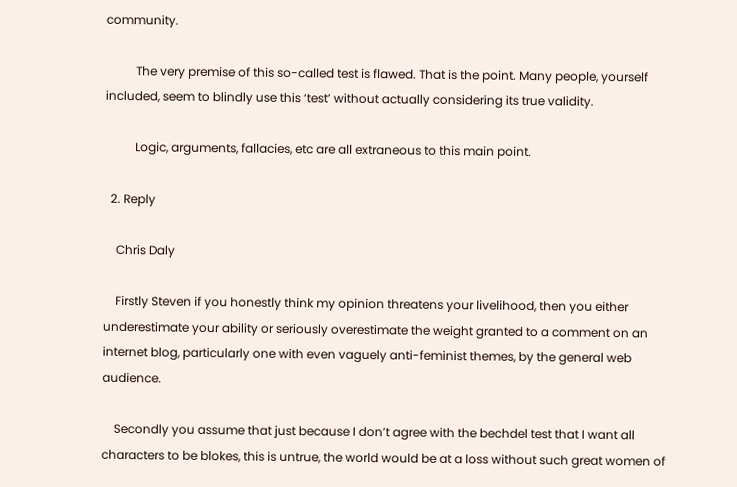community.

          The very premise of this so-called test is flawed. That is the point. Many people, yourself included, seem to blindly use this ‘test’ without actually considering its true validity.

          Logic, arguments, fallacies, etc are all extraneous to this main point.

  2. Reply

    Chris Daly

    Firstly Steven if you honestly think my opinion threatens your livelihood, then you either underestimate your ability or seriously overestimate the weight granted to a comment on an internet blog, particularly one with even vaguely anti-feminist themes, by the general web audience.

    Secondly you assume that just because I don’t agree with the bechdel test that I want all characters to be blokes, this is untrue, the world would be at a loss without such great women of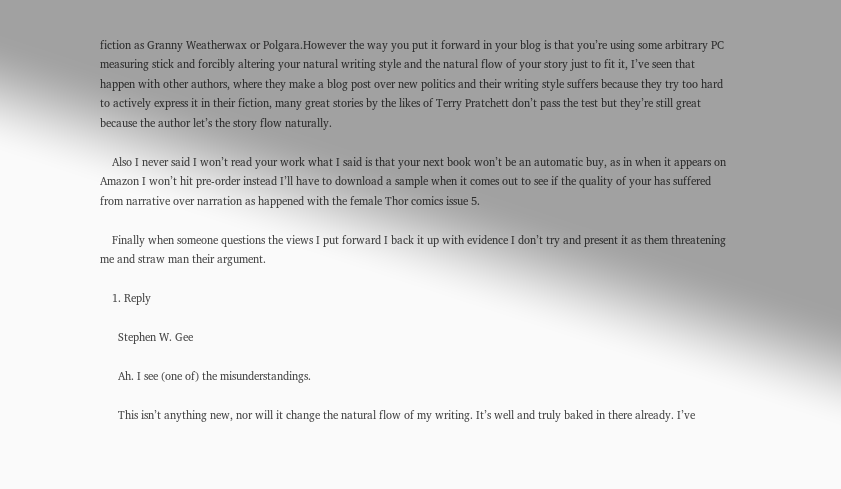fiction as Granny Weatherwax or Polgara.However the way you put it forward in your blog is that you’re using some arbitrary PC measuring stick and forcibly altering your natural writing style and the natural flow of your story just to fit it, I’ve seen that happen with other authors, where they make a blog post over new politics and their writing style suffers because they try too hard to actively express it in their fiction, many great stories by the likes of Terry Pratchett don’t pass the test but they’re still great because the author let’s the story flow naturally.

    Also I never said I won’t read your work what I said is that your next book won’t be an automatic buy, as in when it appears on Amazon I won’t hit pre-order instead I’ll have to download a sample when it comes out to see if the quality of your has suffered from narrative over narration as happened with the female Thor comics issue 5.

    Finally when someone questions the views I put forward I back it up with evidence I don’t try and present it as them threatening me and straw man their argument.

    1. Reply

      Stephen W. Gee

      Ah. I see (one of) the misunderstandings.

      This isn’t anything new, nor will it change the natural flow of my writing. It’s well and truly baked in there already. I’ve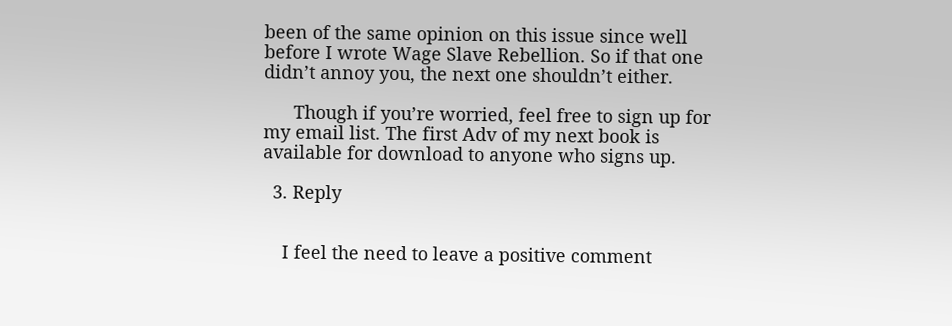been of the same opinion on this issue since well before I wrote Wage Slave Rebellion. So if that one didn’t annoy you, the next one shouldn’t either.

      Though if you’re worried, feel free to sign up for my email list. The first Adv of my next book is available for download to anyone who signs up.

  3. Reply


    I feel the need to leave a positive comment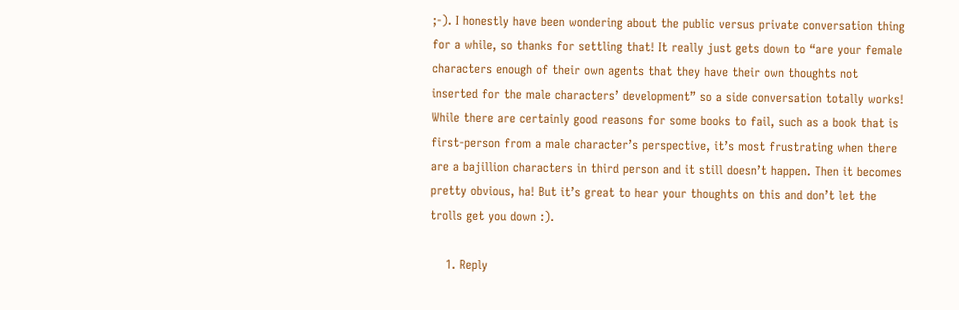;-). I honestly have been wondering about the public versus private conversation thing for a while, so thanks for settling that! It really just gets down to “are your female characters enough of their own agents that they have their own thoughts not inserted for the male characters’ development” so a side conversation totally works! While there are certainly good reasons for some books to fail, such as a book that is first-person from a male character’s perspective, it’s most frustrating when there are a bajillion characters in third person and it still doesn’t happen. Then it becomes pretty obvious, ha! But it’s great to hear your thoughts on this and don’t let the trolls get you down :).

    1. Reply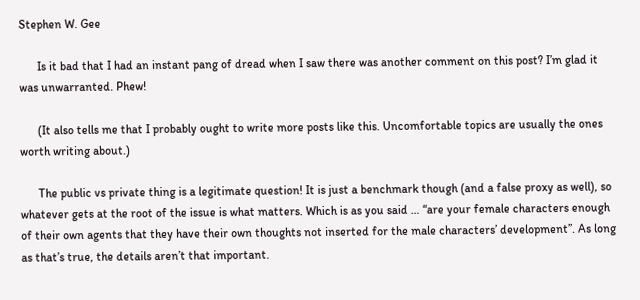Stephen W. Gee

      Is it bad that I had an instant pang of dread when I saw there was another comment on this post? I’m glad it was unwarranted. Phew!

      (It also tells me that I probably ought to write more posts like this. Uncomfortable topics are usually the ones worth writing about.)

      The public vs private thing is a legitimate question! It is just a benchmark though (and a false proxy as well), so whatever gets at the root of the issue is what matters. Which is as you said … “are your female characters enough of their own agents that they have their own thoughts not inserted for the male characters’ development”. As long as that’s true, the details aren’t that important.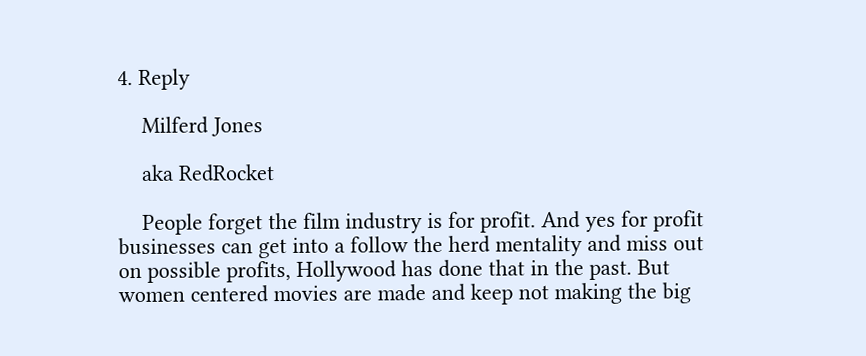4. Reply

    Milferd Jones

    aka RedRocket

    People forget the film industry is for profit. And yes for profit businesses can get into a follow the herd mentality and miss out on possible profits, Hollywood has done that in the past. But women centered movies are made and keep not making the big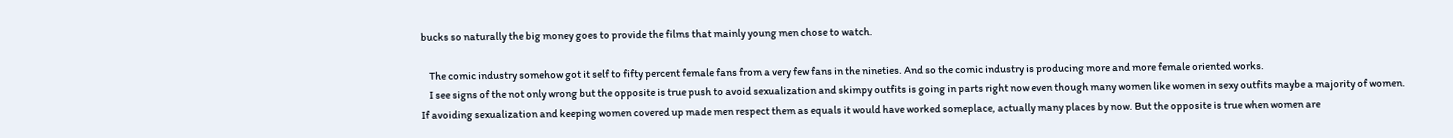bucks so naturally the big money goes to provide the films that mainly young men chose to watch.

    The comic industry somehow got it self to fifty percent female fans from a very few fans in the nineties. And so the comic industry is producing more and more female oriented works.
    I see signs of the not only wrong but the opposite is true push to avoid sexualization and skimpy outfits is going in parts right now even though many women like women in sexy outfits maybe a majority of women. If avoiding sexualization and keeping women covered up made men respect them as equals it would have worked someplace, actually many places by now. But the opposite is true when women are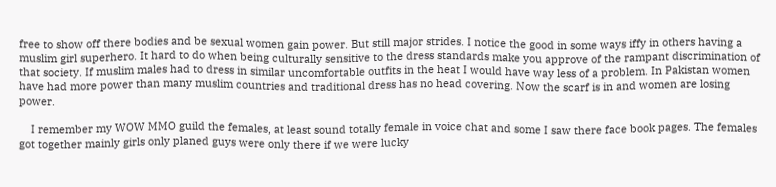free to show off there bodies and be sexual women gain power. But still major strides. I notice the good in some ways iffy in others having a muslim girl superhero. It hard to do when being culturally sensitive to the dress standards make you approve of the rampant discrimination of that society. If muslim males had to dress in similar uncomfortable outfits in the heat I would have way less of a problem. In Pakistan women have had more power than many muslim countries and traditional dress has no head covering. Now the scarf is in and women are losing power.

    I remember my WOW MMO guild the females, at least sound totally female in voice chat and some I saw there face book pages. The females got together mainly girls only planed guys were only there if we were lucky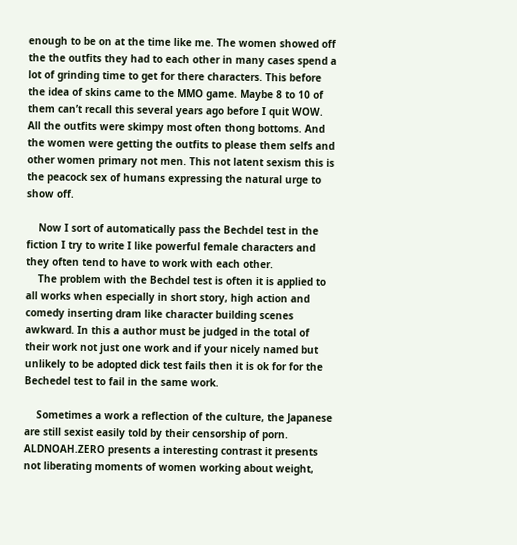enough to be on at the time like me. The women showed off the the outfits they had to each other in many cases spend a lot of grinding time to get for there characters. This before the idea of skins came to the MMO game. Maybe 8 to 10 of them can’t recall this several years ago before I quit WOW. All the outfits were skimpy most often thong bottoms. And the women were getting the outfits to please them selfs and other women primary not men. This not latent sexism this is the peacock sex of humans expressing the natural urge to show off.

    Now I sort of automatically pass the Bechdel test in the fiction I try to write I like powerful female characters and they often tend to have to work with each other.
    The problem with the Bechdel test is often it is applied to all works when especially in short story, high action and comedy inserting dram like character building scenes awkward. In this a author must be judged in the total of their work not just one work and if your nicely named but unlikely to be adopted dick test fails then it is ok for for the Bechedel test to fail in the same work.

    Sometimes a work a reflection of the culture, the Japanese are still sexist easily told by their censorship of porn. ALDNOAH.ZERO presents a interesting contrast it presents not liberating moments of women working about weight,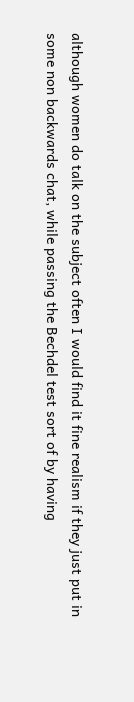although women do talk on the subject often I would find it fine realism if they just put in some non backwards chat, while passing the Bechdel test sort of by having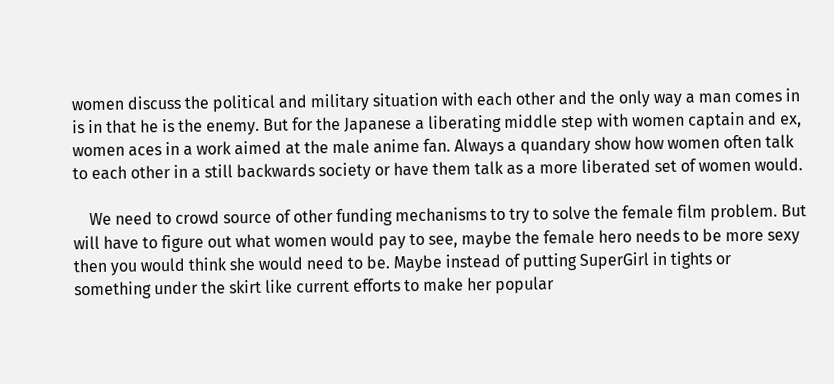women discuss the political and military situation with each other and the only way a man comes in is in that he is the enemy. But for the Japanese a liberating middle step with women captain and ex, women aces in a work aimed at the male anime fan. Always a quandary show how women often talk to each other in a still backwards society or have them talk as a more liberated set of women would.

    We need to crowd source of other funding mechanisms to try to solve the female film problem. But will have to figure out what women would pay to see, maybe the female hero needs to be more sexy then you would think she would need to be. Maybe instead of putting SuperGirl in tights or something under the skirt like current efforts to make her popular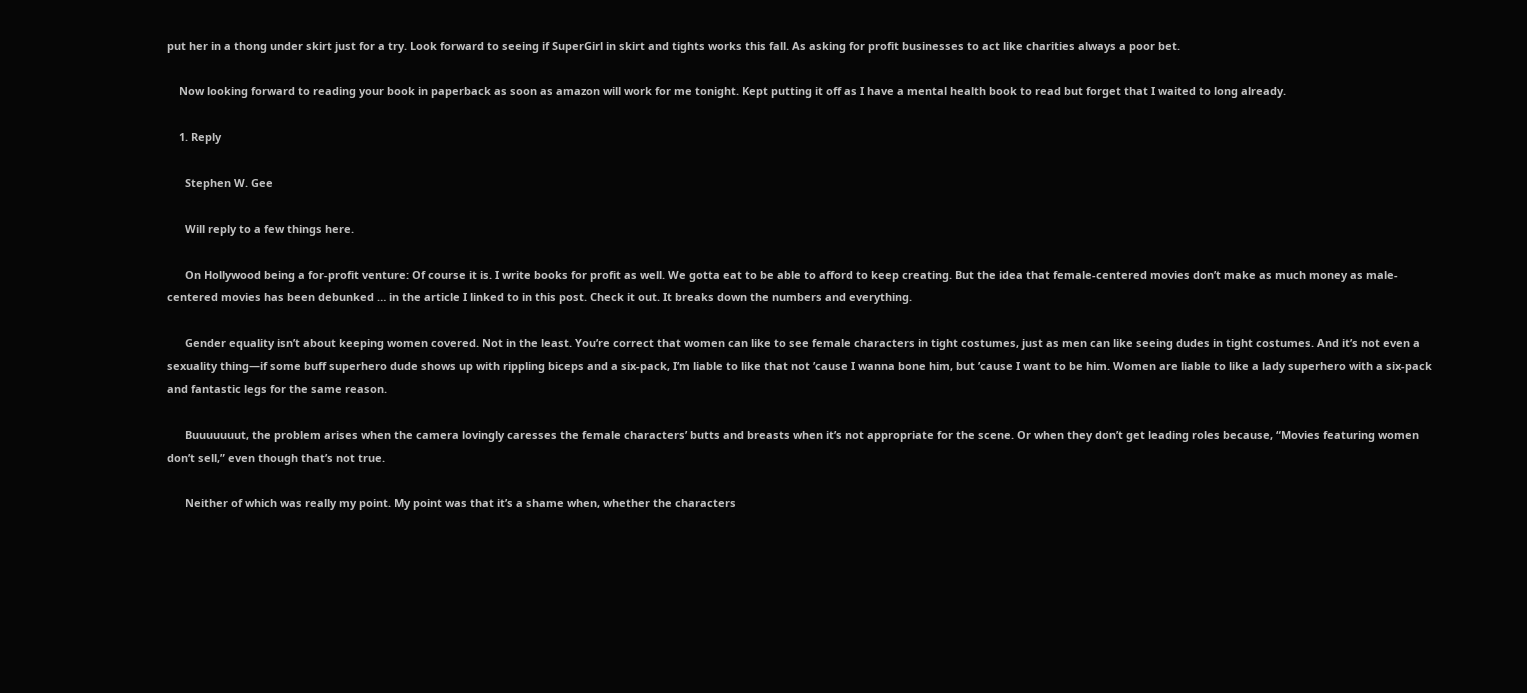put her in a thong under skirt just for a try. Look forward to seeing if SuperGirl in skirt and tights works this fall. As asking for profit businesses to act like charities always a poor bet.

    Now looking forward to reading your book in paperback as soon as amazon will work for me tonight. Kept putting it off as I have a mental health book to read but forget that I waited to long already.

    1. Reply

      Stephen W. Gee

      Will reply to a few things here.

      On Hollywood being a for-profit venture: Of course it is. I write books for profit as well. We gotta eat to be able to afford to keep creating. But the idea that female-centered movies don’t make as much money as male-centered movies has been debunked … in the article I linked to in this post. Check it out. It breaks down the numbers and everything.

      Gender equality isn’t about keeping women covered. Not in the least. You’re correct that women can like to see female characters in tight costumes, just as men can like seeing dudes in tight costumes. And it’s not even a sexuality thing—if some buff superhero dude shows up with rippling biceps and a six-pack, I’m liable to like that not ’cause I wanna bone him, but ’cause I want to be him. Women are liable to like a lady superhero with a six-pack and fantastic legs for the same reason.

      Buuuuuuut, the problem arises when the camera lovingly caresses the female characters’ butts and breasts when it’s not appropriate for the scene. Or when they don’t get leading roles because, “Movies featuring women don’t sell,” even though that’s not true.

      Neither of which was really my point. My point was that it’s a shame when, whether the characters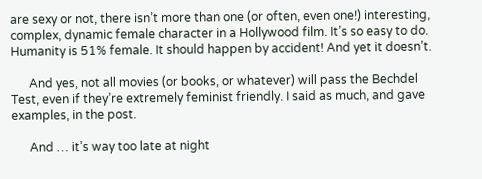are sexy or not, there isn’t more than one (or often, even one!) interesting, complex, dynamic female character in a Hollywood film. It’s so easy to do. Humanity is 51% female. It should happen by accident! And yet it doesn’t.

      And yes, not all movies (or books, or whatever) will pass the Bechdel Test, even if they’re extremely feminist friendly. I said as much, and gave examples, in the post.

      And … it’s way too late at night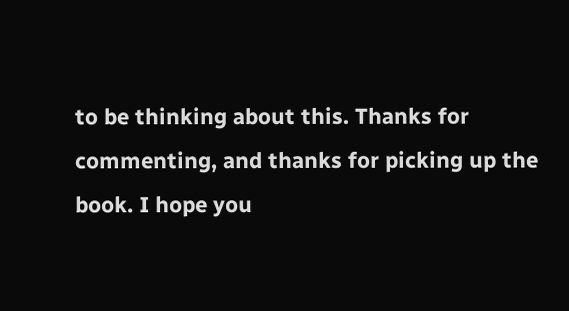to be thinking about this. Thanks for commenting, and thanks for picking up the book. I hope you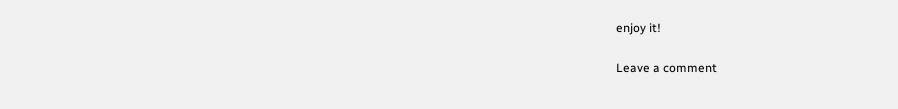enjoy it!

Leave a comment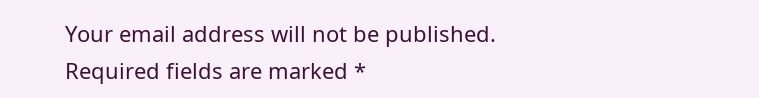Your email address will not be published. Required fields are marked *